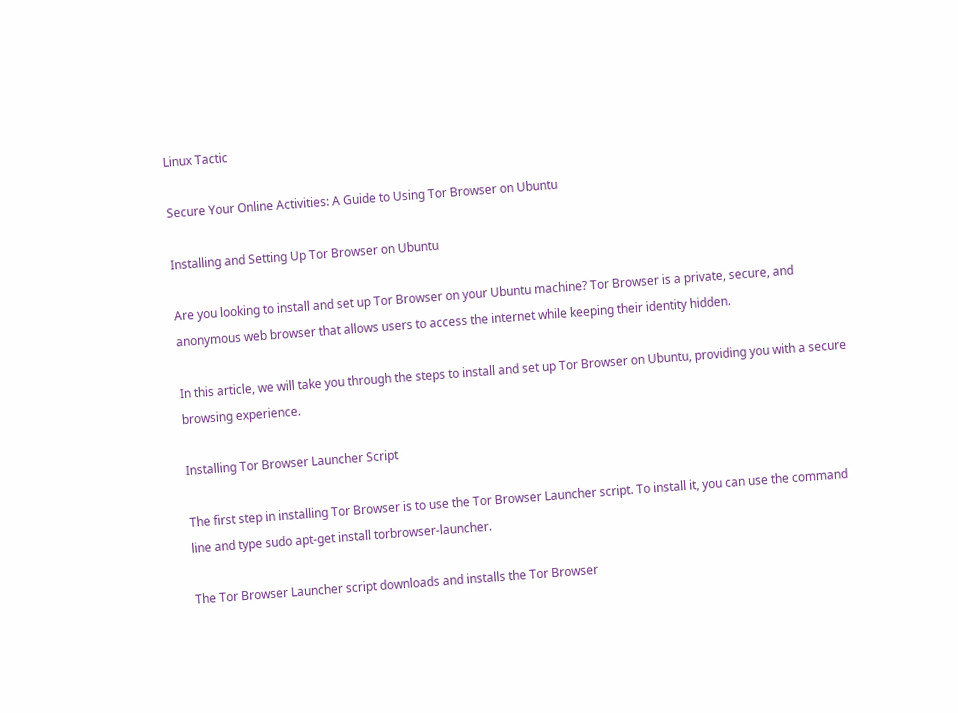Linux Tactic

Secure Your Online Activities: A Guide to Using Tor Browser on Ubuntu

Installing and Setting Up Tor Browser on Ubuntu

Are you looking to install and set up Tor Browser on your Ubuntu machine? Tor Browser is a private, secure, and anonymous web browser that allows users to access the internet while keeping their identity hidden.

In this article, we will take you through the steps to install and set up Tor Browser on Ubuntu, providing you with a secure browsing experience.

Installing Tor Browser Launcher Script

The first step in installing Tor Browser is to use the Tor Browser Launcher script. To install it, you can use the command line and type sudo apt-get install torbrowser-launcher.

The Tor Browser Launcher script downloads and installs the Tor Browser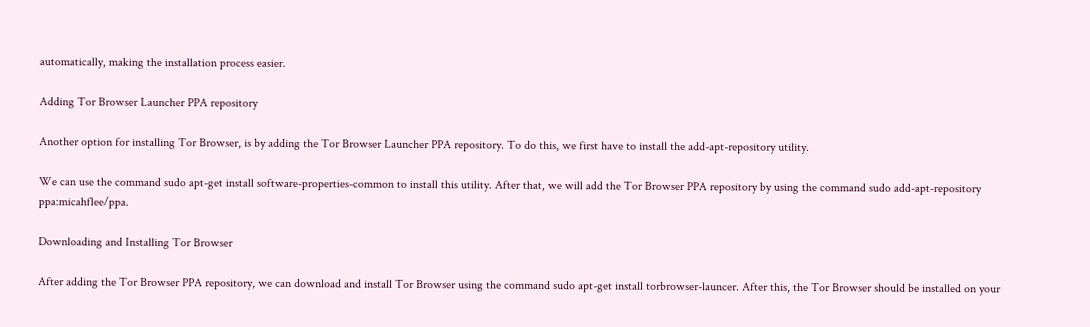automatically, making the installation process easier.

Adding Tor Browser Launcher PPA repository

Another option for installing Tor Browser, is by adding the Tor Browser Launcher PPA repository. To do this, we first have to install the add-apt-repository utility.

We can use the command sudo apt-get install software-properties-common to install this utility. After that, we will add the Tor Browser PPA repository by using the command sudo add-apt-repository ppa:micahflee/ppa.

Downloading and Installing Tor Browser

After adding the Tor Browser PPA repository, we can download and install Tor Browser using the command sudo apt-get install torbrowser-launcer. After this, the Tor Browser should be installed on your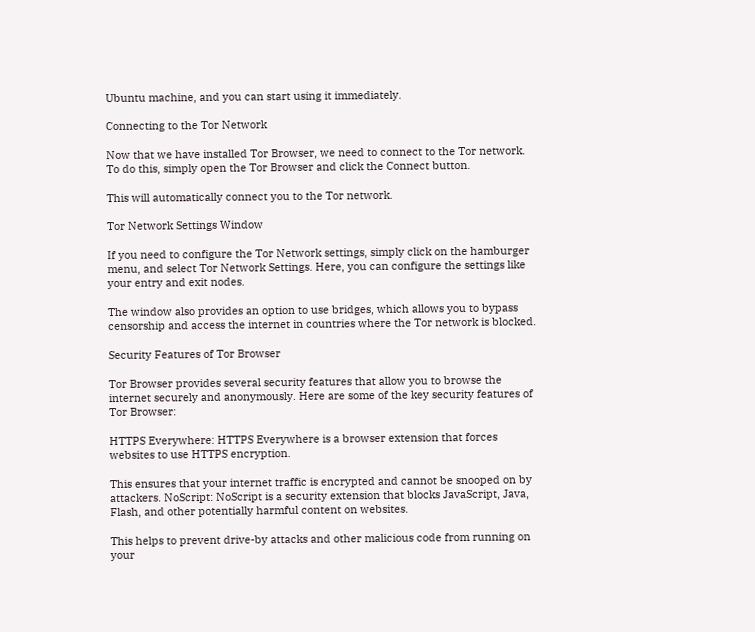Ubuntu machine, and you can start using it immediately.

Connecting to the Tor Network

Now that we have installed Tor Browser, we need to connect to the Tor network. To do this, simply open the Tor Browser and click the Connect button.

This will automatically connect you to the Tor network.

Tor Network Settings Window

If you need to configure the Tor Network settings, simply click on the hamburger menu, and select Tor Network Settings. Here, you can configure the settings like your entry and exit nodes.

The window also provides an option to use bridges, which allows you to bypass censorship and access the internet in countries where the Tor network is blocked.

Security Features of Tor Browser

Tor Browser provides several security features that allow you to browse the internet securely and anonymously. Here are some of the key security features of Tor Browser:

HTTPS Everywhere: HTTPS Everywhere is a browser extension that forces websites to use HTTPS encryption.

This ensures that your internet traffic is encrypted and cannot be snooped on by attackers. NoScript: NoScript is a security extension that blocks JavaScript, Java, Flash, and other potentially harmful content on websites.

This helps to prevent drive-by attacks and other malicious code from running on your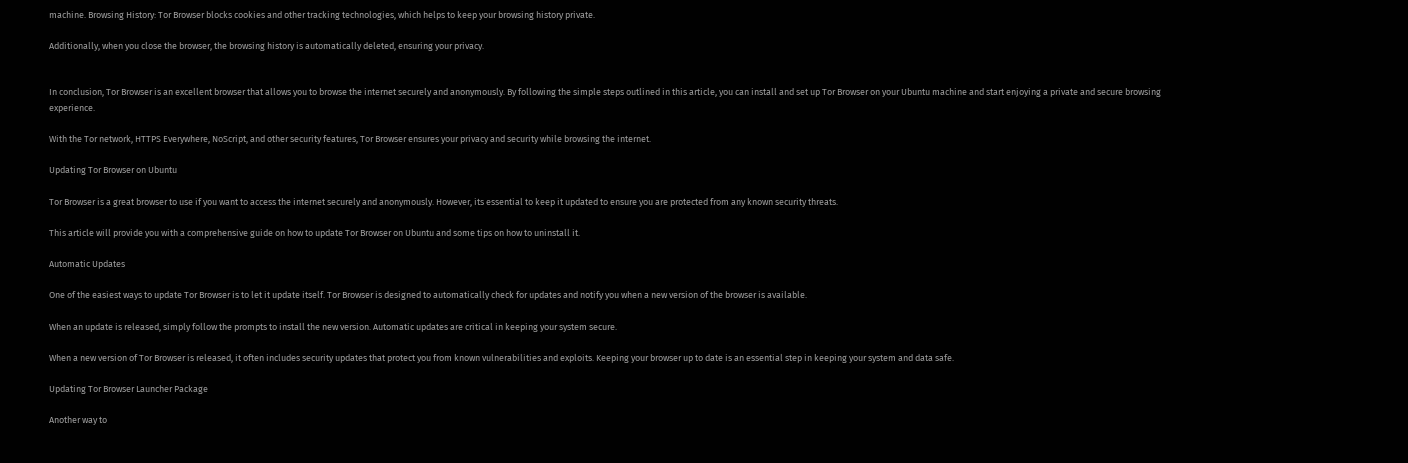machine. Browsing History: Tor Browser blocks cookies and other tracking technologies, which helps to keep your browsing history private.

Additionally, when you close the browser, the browsing history is automatically deleted, ensuring your privacy.


In conclusion, Tor Browser is an excellent browser that allows you to browse the internet securely and anonymously. By following the simple steps outlined in this article, you can install and set up Tor Browser on your Ubuntu machine and start enjoying a private and secure browsing experience.

With the Tor network, HTTPS Everywhere, NoScript, and other security features, Tor Browser ensures your privacy and security while browsing the internet.

Updating Tor Browser on Ubuntu

Tor Browser is a great browser to use if you want to access the internet securely and anonymously. However, its essential to keep it updated to ensure you are protected from any known security threats.

This article will provide you with a comprehensive guide on how to update Tor Browser on Ubuntu and some tips on how to uninstall it.

Automatic Updates

One of the easiest ways to update Tor Browser is to let it update itself. Tor Browser is designed to automatically check for updates and notify you when a new version of the browser is available.

When an update is released, simply follow the prompts to install the new version. Automatic updates are critical in keeping your system secure.

When a new version of Tor Browser is released, it often includes security updates that protect you from known vulnerabilities and exploits. Keeping your browser up to date is an essential step in keeping your system and data safe.

Updating Tor Browser Launcher Package

Another way to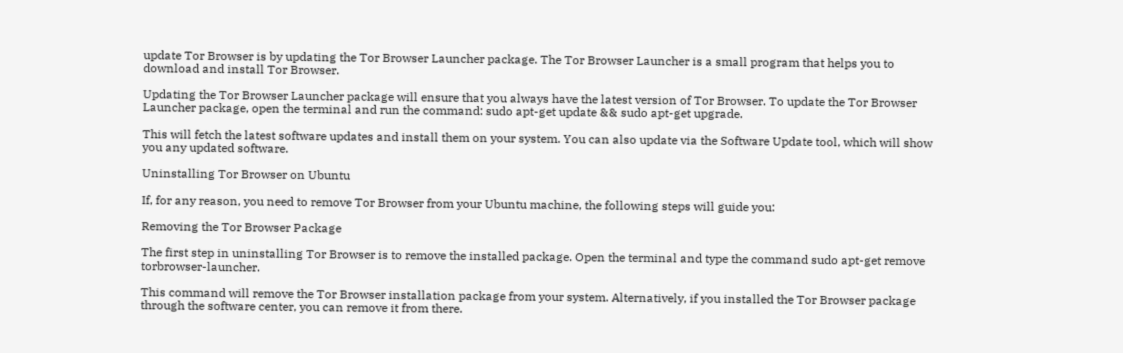update Tor Browser is by updating the Tor Browser Launcher package. The Tor Browser Launcher is a small program that helps you to download and install Tor Browser.

Updating the Tor Browser Launcher package will ensure that you always have the latest version of Tor Browser. To update the Tor Browser Launcher package, open the terminal and run the command: sudo apt-get update && sudo apt-get upgrade.

This will fetch the latest software updates and install them on your system. You can also update via the Software Update tool, which will show you any updated software.

Uninstalling Tor Browser on Ubuntu

If, for any reason, you need to remove Tor Browser from your Ubuntu machine, the following steps will guide you:

Removing the Tor Browser Package

The first step in uninstalling Tor Browser is to remove the installed package. Open the terminal and type the command sudo apt-get remove torbrowser-launcher.

This command will remove the Tor Browser installation package from your system. Alternatively, if you installed the Tor Browser package through the software center, you can remove it from there.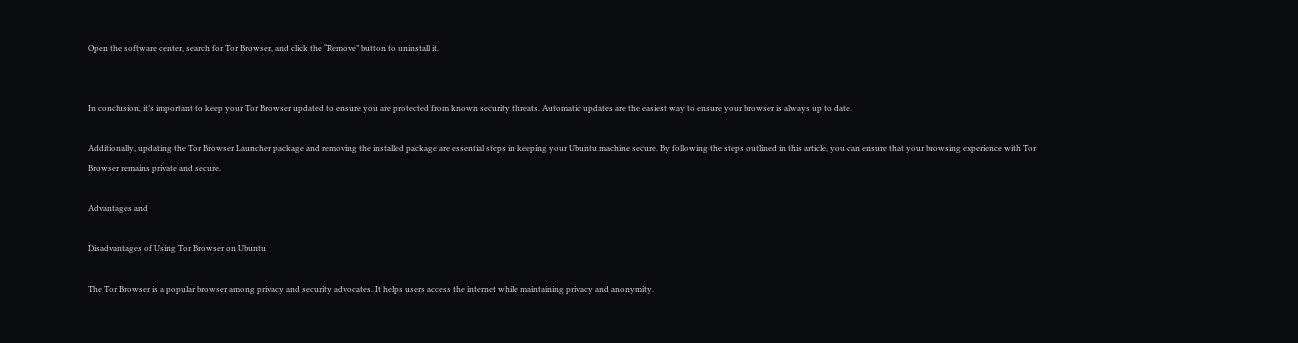Open the software center, search for Tor Browser, and click the “Remove” button to uninstall it.


In conclusion, it’s important to keep your Tor Browser updated to ensure you are protected from known security threats. Automatic updates are the easiest way to ensure your browser is always up to date.

Additionally, updating the Tor Browser Launcher package and removing the installed package are essential steps in keeping your Ubuntu machine secure. By following the steps outlined in this article, you can ensure that your browsing experience with Tor Browser remains private and secure.

Advantages and

Disadvantages of Using Tor Browser on Ubuntu

The Tor Browser is a popular browser among privacy and security advocates. It helps users access the internet while maintaining privacy and anonymity.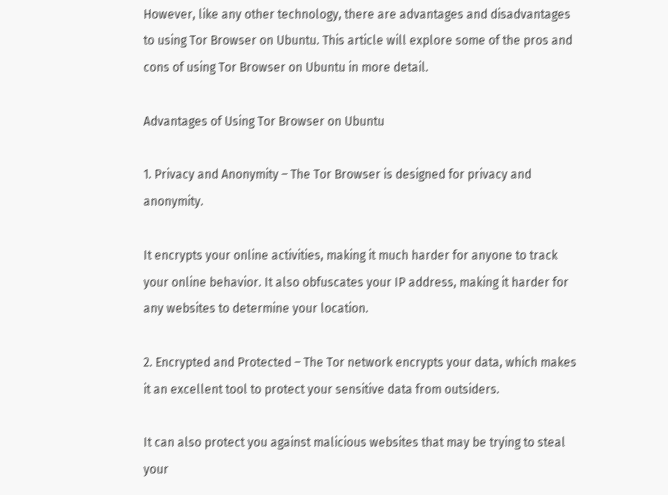However, like any other technology, there are advantages and disadvantages to using Tor Browser on Ubuntu. This article will explore some of the pros and cons of using Tor Browser on Ubuntu in more detail.

Advantages of Using Tor Browser on Ubuntu

1. Privacy and Anonymity – The Tor Browser is designed for privacy and anonymity.

It encrypts your online activities, making it much harder for anyone to track your online behavior. It also obfuscates your IP address, making it harder for any websites to determine your location.

2. Encrypted and Protected – The Tor network encrypts your data, which makes it an excellent tool to protect your sensitive data from outsiders.

It can also protect you against malicious websites that may be trying to steal your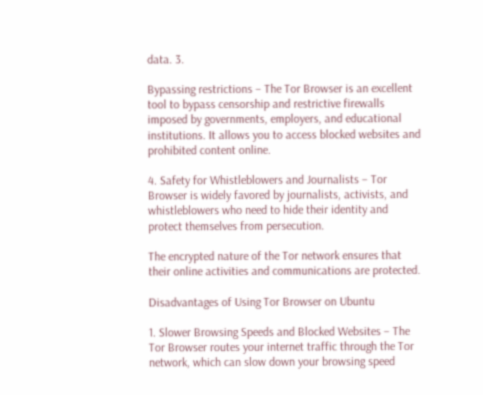data. 3.

Bypassing restrictions – The Tor Browser is an excellent tool to bypass censorship and restrictive firewalls imposed by governments, employers, and educational institutions. It allows you to access blocked websites and prohibited content online.

4. Safety for Whistleblowers and Journalists – Tor Browser is widely favored by journalists, activists, and whistleblowers who need to hide their identity and protect themselves from persecution.

The encrypted nature of the Tor network ensures that their online activities and communications are protected.

Disadvantages of Using Tor Browser on Ubuntu

1. Slower Browsing Speeds and Blocked Websites – The Tor Browser routes your internet traffic through the Tor network, which can slow down your browsing speed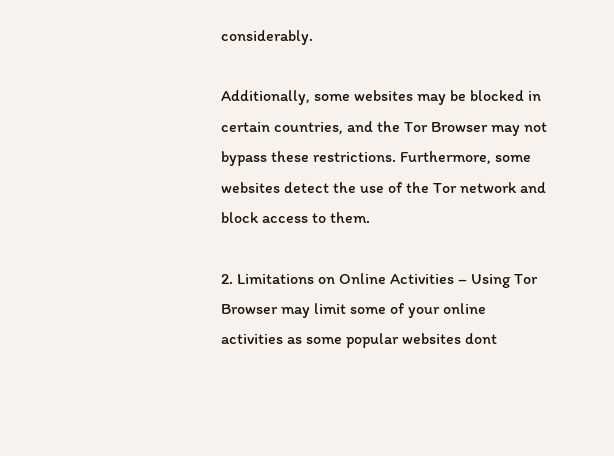considerably.

Additionally, some websites may be blocked in certain countries, and the Tor Browser may not bypass these restrictions. Furthermore, some websites detect the use of the Tor network and block access to them.

2. Limitations on Online Activities – Using Tor Browser may limit some of your online activities as some popular websites dont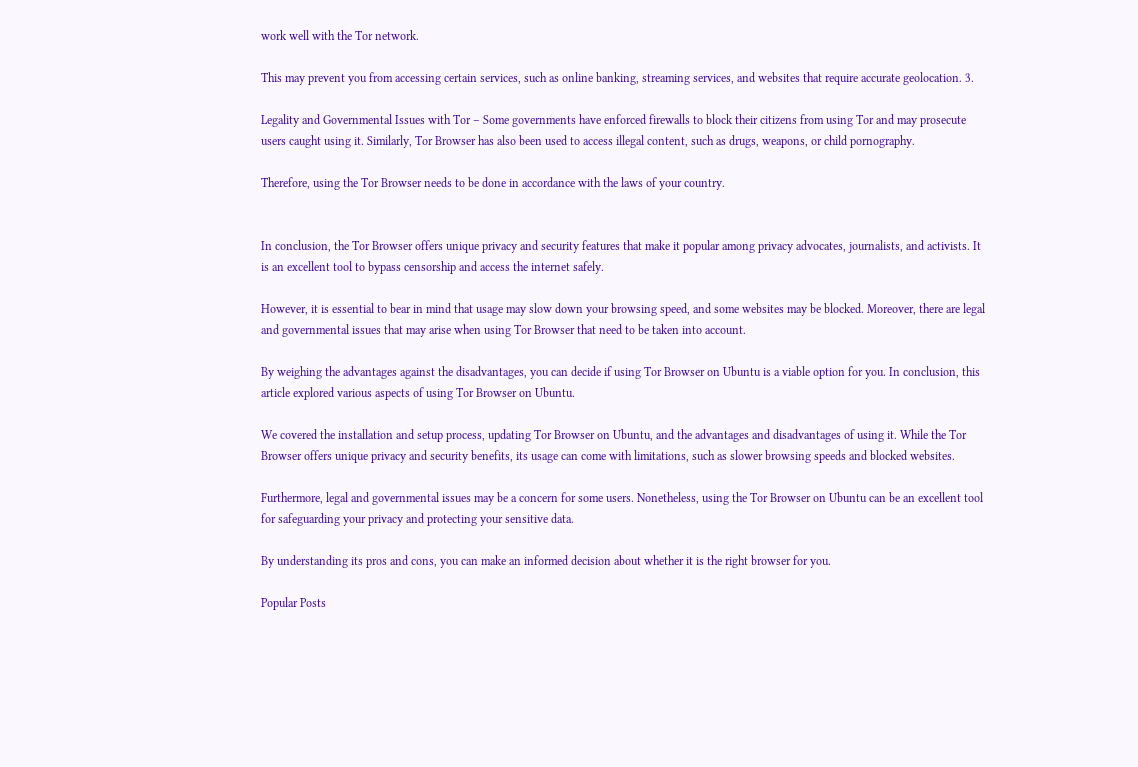work well with the Tor network.

This may prevent you from accessing certain services, such as online banking, streaming services, and websites that require accurate geolocation. 3.

Legality and Governmental Issues with Tor – Some governments have enforced firewalls to block their citizens from using Tor and may prosecute users caught using it. Similarly, Tor Browser has also been used to access illegal content, such as drugs, weapons, or child pornography.

Therefore, using the Tor Browser needs to be done in accordance with the laws of your country.


In conclusion, the Tor Browser offers unique privacy and security features that make it popular among privacy advocates, journalists, and activists. It is an excellent tool to bypass censorship and access the internet safely.

However, it is essential to bear in mind that usage may slow down your browsing speed, and some websites may be blocked. Moreover, there are legal and governmental issues that may arise when using Tor Browser that need to be taken into account.

By weighing the advantages against the disadvantages, you can decide if using Tor Browser on Ubuntu is a viable option for you. In conclusion, this article explored various aspects of using Tor Browser on Ubuntu.

We covered the installation and setup process, updating Tor Browser on Ubuntu, and the advantages and disadvantages of using it. While the Tor Browser offers unique privacy and security benefits, its usage can come with limitations, such as slower browsing speeds and blocked websites.

Furthermore, legal and governmental issues may be a concern for some users. Nonetheless, using the Tor Browser on Ubuntu can be an excellent tool for safeguarding your privacy and protecting your sensitive data.

By understanding its pros and cons, you can make an informed decision about whether it is the right browser for you.

Popular Posts